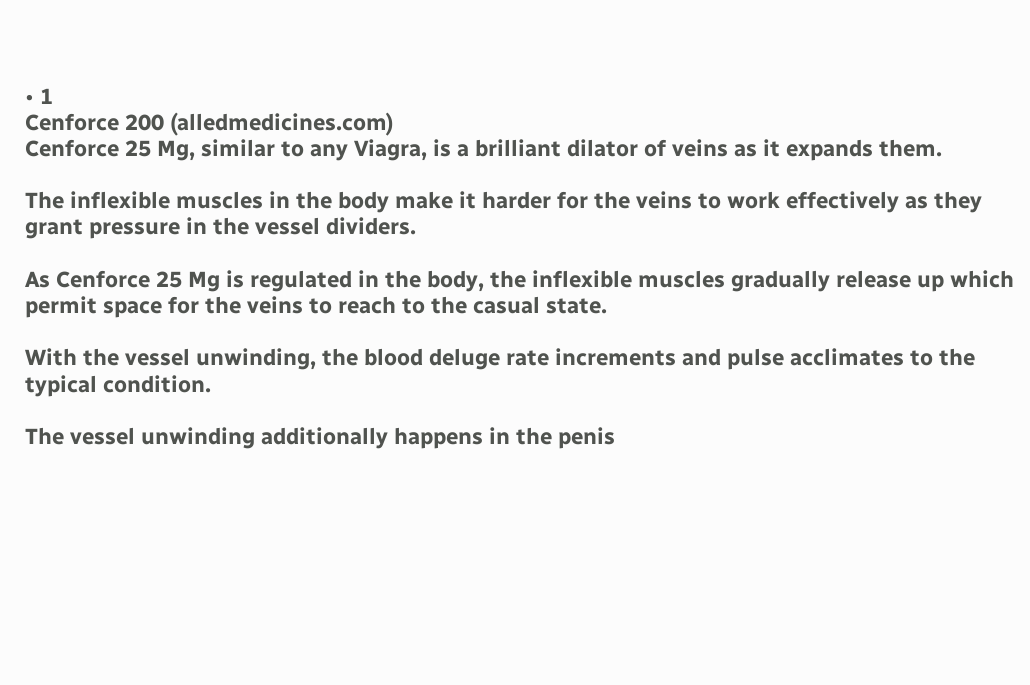• 1
Cenforce 200 (alledmedicines.com)
Cenforce 25 Mg, similar to any Viagra, is a brilliant dilator of veins as it expands them.

The inflexible muscles in the body make it harder for the veins to work effectively as they grant pressure in the vessel dividers.

As Cenforce 25 Mg is regulated in the body, the inflexible muscles gradually release up which permit space for the veins to reach to the casual state.

With the vessel unwinding, the blood deluge rate increments and pulse acclimates to the typical condition.

The vessel unwinding additionally happens in the penis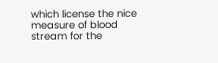which license the nice measure of blood stream for the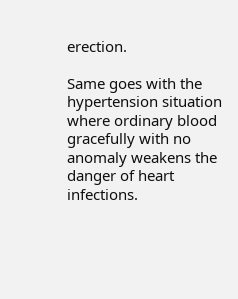erection.

Same goes with the hypertension situation where ordinary blood gracefully with no anomaly weakens the danger of heart infections.